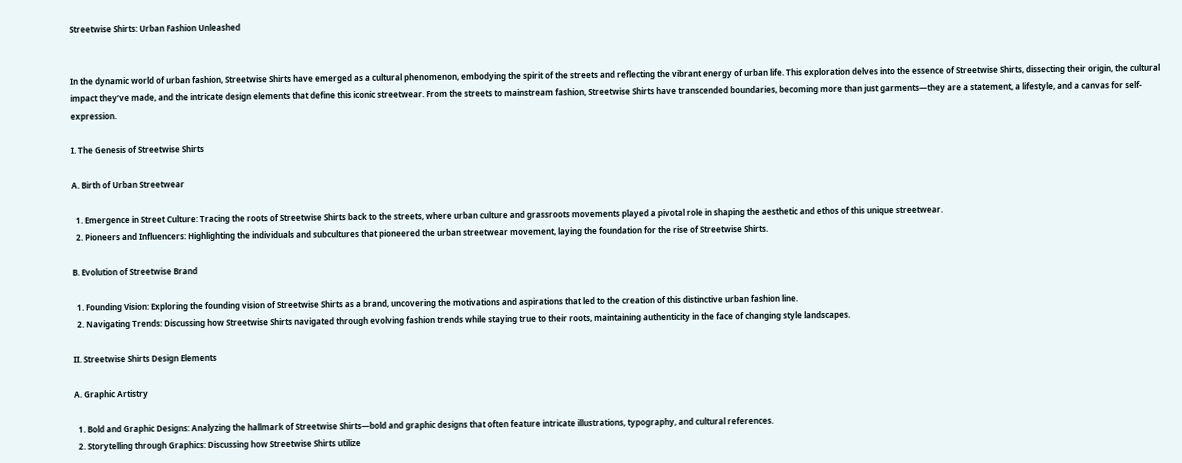Streetwise Shirts: Urban Fashion Unleashed


In the dynamic world of urban fashion, Streetwise Shirts have emerged as a cultural phenomenon, embodying the spirit of the streets and reflecting the vibrant energy of urban life. This exploration delves into the essence of Streetwise Shirts, dissecting their origin, the cultural impact they’ve made, and the intricate design elements that define this iconic streetwear. From the streets to mainstream fashion, Streetwise Shirts have transcended boundaries, becoming more than just garments—they are a statement, a lifestyle, and a canvas for self-expression.

I. The Genesis of Streetwise Shirts

A. Birth of Urban Streetwear

  1. Emergence in Street Culture: Tracing the roots of Streetwise Shirts back to the streets, where urban culture and grassroots movements played a pivotal role in shaping the aesthetic and ethos of this unique streetwear.
  2. Pioneers and Influencers: Highlighting the individuals and subcultures that pioneered the urban streetwear movement, laying the foundation for the rise of Streetwise Shirts.

B. Evolution of Streetwise Brand

  1. Founding Vision: Exploring the founding vision of Streetwise Shirts as a brand, uncovering the motivations and aspirations that led to the creation of this distinctive urban fashion line.
  2. Navigating Trends: Discussing how Streetwise Shirts navigated through evolving fashion trends while staying true to their roots, maintaining authenticity in the face of changing style landscapes.

II. Streetwise Shirts Design Elements

A. Graphic Artistry

  1. Bold and Graphic Designs: Analyzing the hallmark of Streetwise Shirts—bold and graphic designs that often feature intricate illustrations, typography, and cultural references.
  2. Storytelling through Graphics: Discussing how Streetwise Shirts utilize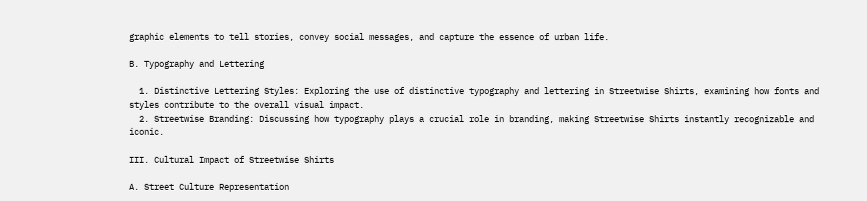graphic elements to tell stories, convey social messages, and capture the essence of urban life.

B. Typography and Lettering

  1. Distinctive Lettering Styles: Exploring the use of distinctive typography and lettering in Streetwise Shirts, examining how fonts and styles contribute to the overall visual impact.
  2. Streetwise Branding: Discussing how typography plays a crucial role in branding, making Streetwise Shirts instantly recognizable and iconic.

III. Cultural Impact of Streetwise Shirts

A. Street Culture Representation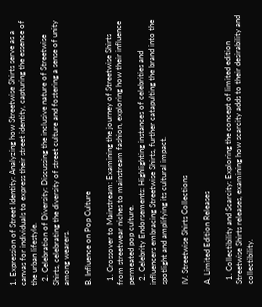1. Expression of Street Identity: Analyzing how Streetwise Shirts serve as a canvas for individuals to express their street identity, capturing the essence of the urban lifestyle.
  2. Celebration of Diversity: Discussing the inclusive nature of Streetwise Shirts, celebrating the diversity of street culture and fostering a sense of unity among wearers.

B. Influence on Pop Culture

  1. Crossover to Mainstream: Examining the journey of Streetwise Shirts from streetwear niches to mainstream fashion, exploring how their influence permeated pop culture.
  2. Celebrity Endorsements: Highlighting instances of celebrities and influencers embracing Streetwise Shirts, further catapulting the brand into the spotlight and amplifying its cultural impact.

IV. Streetwise Shirts Collections

A. Limited Edition Releases

  1. Collectibility and Scarcity: Exploring the concept of limited edition Streetwise Shirts releases, examining how scarcity adds to their desirability and collectibility.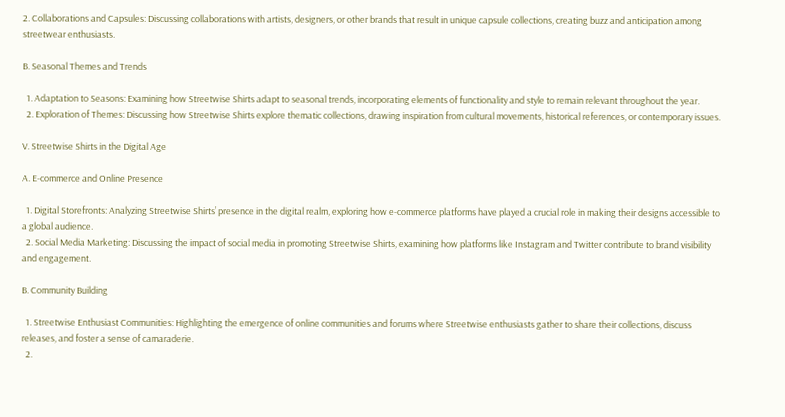2. Collaborations and Capsules: Discussing collaborations with artists, designers, or other brands that result in unique capsule collections, creating buzz and anticipation among streetwear enthusiasts.

B. Seasonal Themes and Trends

  1. Adaptation to Seasons: Examining how Streetwise Shirts adapt to seasonal trends, incorporating elements of functionality and style to remain relevant throughout the year.
  2. Exploration of Themes: Discussing how Streetwise Shirts explore thematic collections, drawing inspiration from cultural movements, historical references, or contemporary issues.

V. Streetwise Shirts in the Digital Age

A. E-commerce and Online Presence

  1. Digital Storefronts: Analyzing Streetwise Shirts’ presence in the digital realm, exploring how e-commerce platforms have played a crucial role in making their designs accessible to a global audience.
  2. Social Media Marketing: Discussing the impact of social media in promoting Streetwise Shirts, examining how platforms like Instagram and Twitter contribute to brand visibility and engagement.

B. Community Building

  1. Streetwise Enthusiast Communities: Highlighting the emergence of online communities and forums where Streetwise enthusiasts gather to share their collections, discuss releases, and foster a sense of camaraderie.
  2.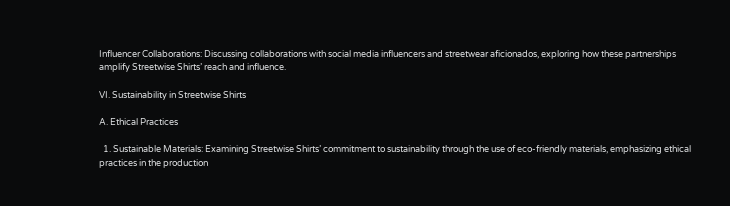Influencer Collaborations: Discussing collaborations with social media influencers and streetwear aficionados, exploring how these partnerships amplify Streetwise Shirts’ reach and influence.

VI. Sustainability in Streetwise Shirts

A. Ethical Practices

  1. Sustainable Materials: Examining Streetwise Shirts’ commitment to sustainability through the use of eco-friendly materials, emphasizing ethical practices in the production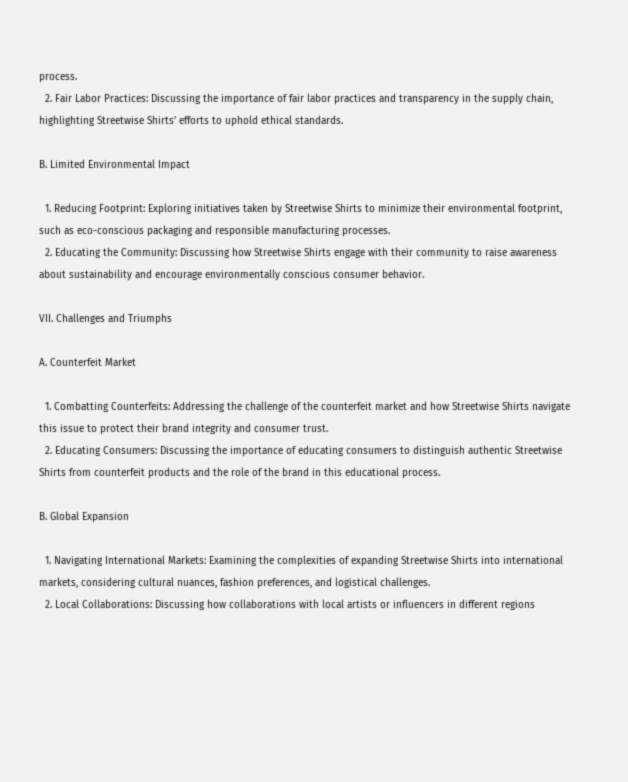process.
  2. Fair Labor Practices: Discussing the importance of fair labor practices and transparency in the supply chain, highlighting Streetwise Shirts’ efforts to uphold ethical standards.

B. Limited Environmental Impact

  1. Reducing Footprint: Exploring initiatives taken by Streetwise Shirts to minimize their environmental footprint, such as eco-conscious packaging and responsible manufacturing processes.
  2. Educating the Community: Discussing how Streetwise Shirts engage with their community to raise awareness about sustainability and encourage environmentally conscious consumer behavior.

VII. Challenges and Triumphs

A. Counterfeit Market

  1. Combatting Counterfeits: Addressing the challenge of the counterfeit market and how Streetwise Shirts navigate this issue to protect their brand integrity and consumer trust.
  2. Educating Consumers: Discussing the importance of educating consumers to distinguish authentic Streetwise Shirts from counterfeit products and the role of the brand in this educational process.

B. Global Expansion

  1. Navigating International Markets: Examining the complexities of expanding Streetwise Shirts into international markets, considering cultural nuances, fashion preferences, and logistical challenges.
  2. Local Collaborations: Discussing how collaborations with local artists or influencers in different regions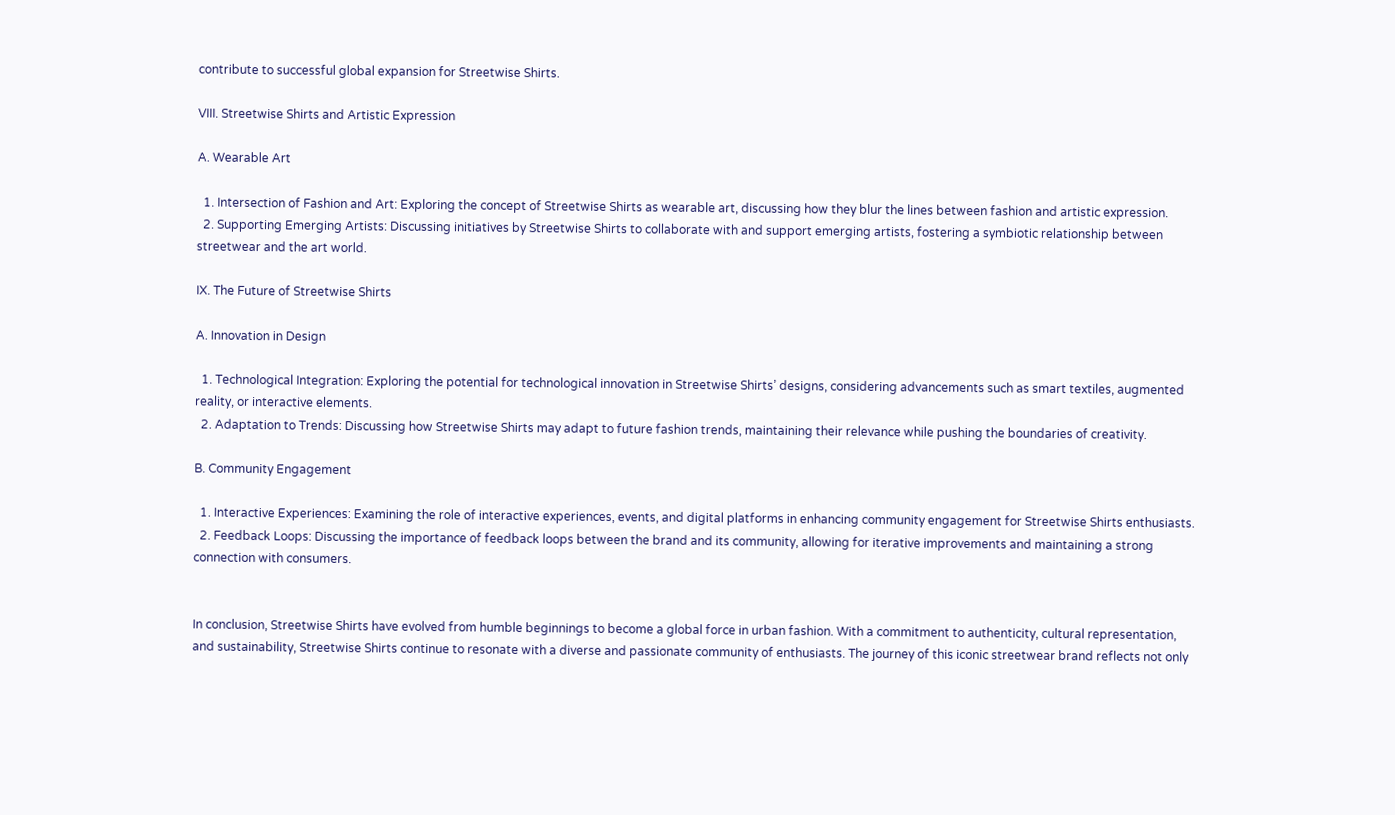contribute to successful global expansion for Streetwise Shirts.

VIII. Streetwise Shirts and Artistic Expression

A. Wearable Art

  1. Intersection of Fashion and Art: Exploring the concept of Streetwise Shirts as wearable art, discussing how they blur the lines between fashion and artistic expression.
  2. Supporting Emerging Artists: Discussing initiatives by Streetwise Shirts to collaborate with and support emerging artists, fostering a symbiotic relationship between streetwear and the art world.

IX. The Future of Streetwise Shirts

A. Innovation in Design

  1. Technological Integration: Exploring the potential for technological innovation in Streetwise Shirts’ designs, considering advancements such as smart textiles, augmented reality, or interactive elements.
  2. Adaptation to Trends: Discussing how Streetwise Shirts may adapt to future fashion trends, maintaining their relevance while pushing the boundaries of creativity.

B. Community Engagement

  1. Interactive Experiences: Examining the role of interactive experiences, events, and digital platforms in enhancing community engagement for Streetwise Shirts enthusiasts.
  2. Feedback Loops: Discussing the importance of feedback loops between the brand and its community, allowing for iterative improvements and maintaining a strong connection with consumers.


In conclusion, Streetwise Shirts have evolved from humble beginnings to become a global force in urban fashion. With a commitment to authenticity, cultural representation, and sustainability, Streetwise Shirts continue to resonate with a diverse and passionate community of enthusiasts. The journey of this iconic streetwear brand reflects not only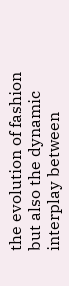the evolution of fashion but also the dynamic interplay between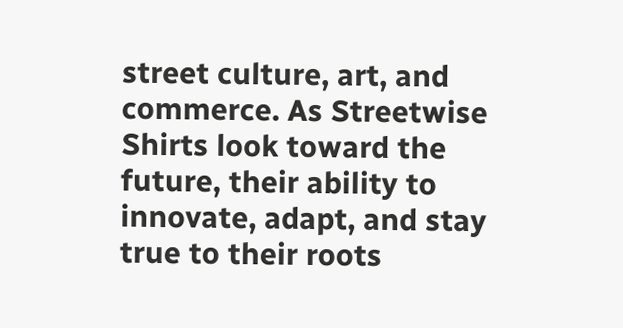street culture, art, and commerce. As Streetwise Shirts look toward the future, their ability to innovate, adapt, and stay true to their roots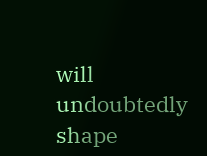will undoubtedly shape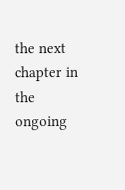the next chapter in the ongoing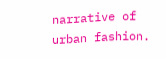narrative of urban fashion.